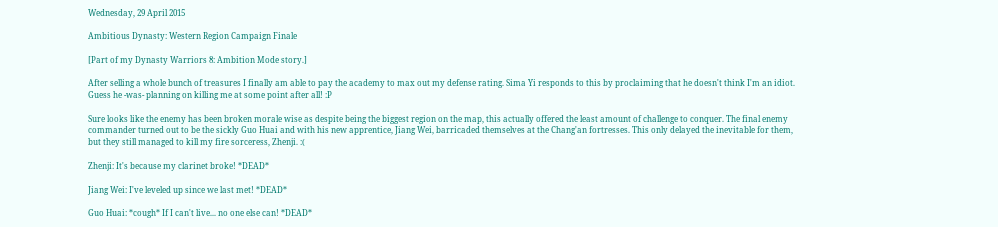Wednesday, 29 April 2015

Ambitious Dynasty: Western Region Campaign Finale

[Part of my Dynasty Warriors 8: Ambition Mode story.]

After selling a whole bunch of treasures I finally am able to pay the academy to max out my defense rating. Sima Yi responds to this by proclaiming that he doesn't think I'm an idiot. Guess he -was- planning on killing me at some point after all! :P

Sure looks like the enemy has been broken morale wise as despite being the biggest region on the map, this actually offered the least amount of challenge to conquer. The final enemy commander turned out to be the sickly Guo Huai and with his new apprentice, Jiang Wei, barricaded themselves at the Chang'an fortresses. This only delayed the inevitable for them, but they still managed to kill my fire sorceress, Zhenji. :(

Zhenji: It's because my clarinet broke! *DEAD*

Jiang Wei: I've leveled up since we last met! *DEAD*

Guo Huai: *cough* If I can't live... no one else can! *DEAD*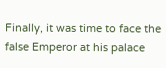Finally, it was time to face the false Emperor at his palace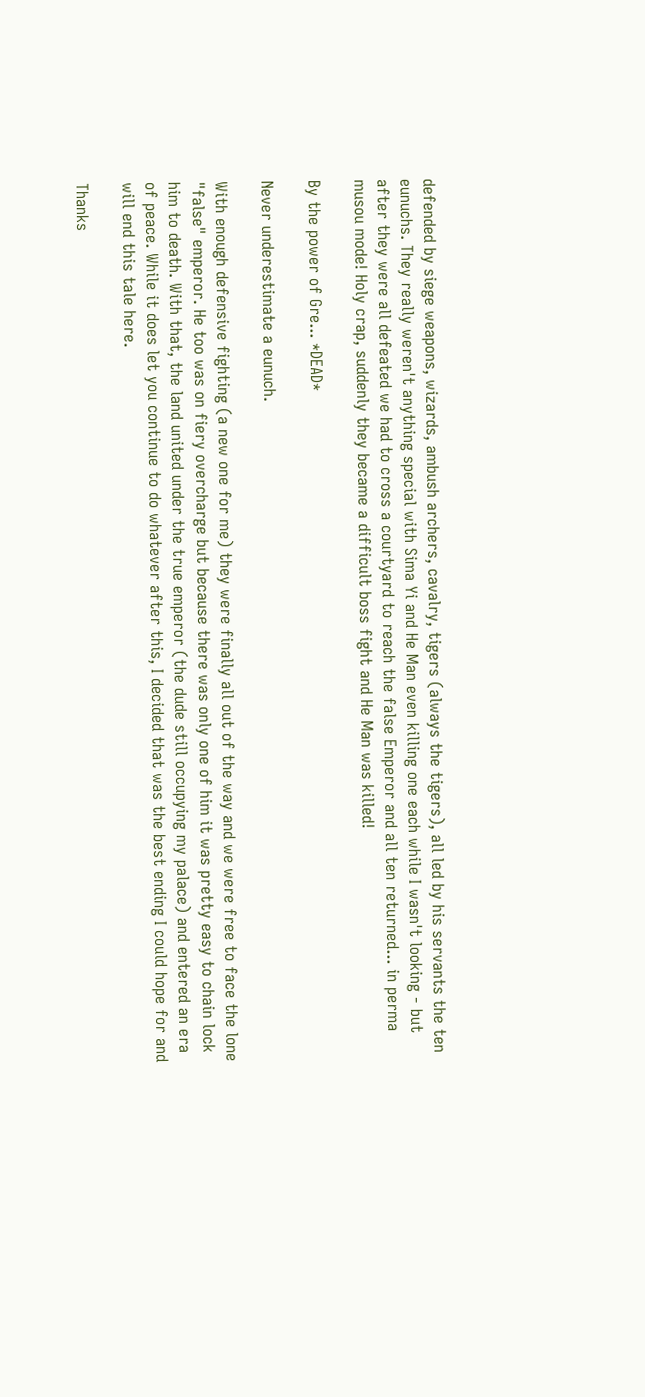defended by siege weapons, wizards, ambush archers, cavalry, tigers (always the tigers), all led by his servants the ten eunuchs. They really weren't anything special with Sima Yi and He Man even killing one each while I wasn't looking - but after they were all defeated we had to cross a courtyard to reach the false Emperor and all ten returned... in perma musou mode! Holy crap, suddenly they became a difficult boss fight and He Man was killed!

By the power of Gre... *DEAD*

Never underestimate a eunuch.

With enough defensive fighting (a new one for me) they were finally all out of the way and we were free to face the lone "false" emperor. He too was on fiery overcharge but because there was only one of him it was pretty easy to chain lock him to death. With that, the land united under the true emperor (the dude still occupying my palace) and entered an era of peace. While it does let you continue to do whatever after this, I decided that was the best ending I could hope for and will end this tale here.

Thanks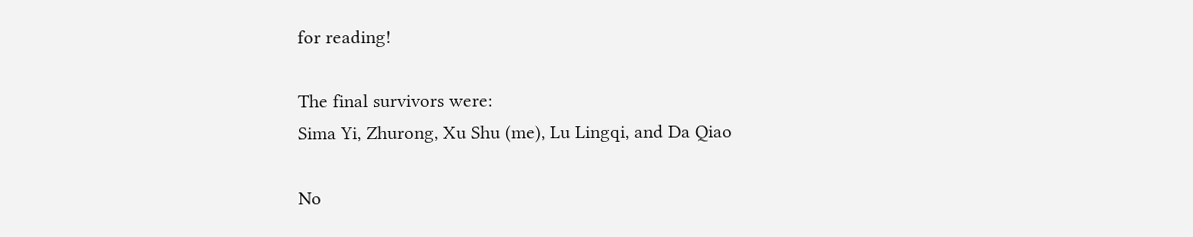for reading!

The final survivors were:
Sima Yi, Zhurong, Xu Shu (me), Lu Lingqi, and Da Qiao

No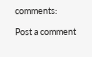comments:

Post a comment